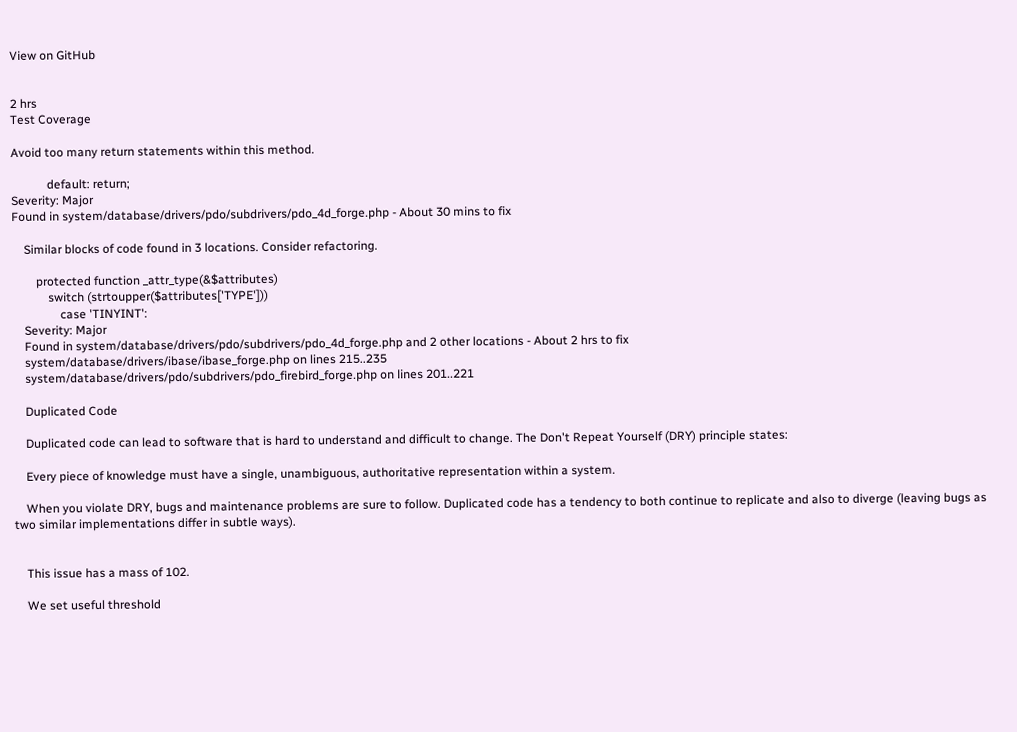View on GitHub


2 hrs
Test Coverage

Avoid too many return statements within this method.

            default: return;
Severity: Major
Found in system/database/drivers/pdo/subdrivers/pdo_4d_forge.php - About 30 mins to fix

    Similar blocks of code found in 3 locations. Consider refactoring.

        protected function _attr_type(&$attributes)
            switch (strtoupper($attributes['TYPE']))
                case 'TINYINT':
    Severity: Major
    Found in system/database/drivers/pdo/subdrivers/pdo_4d_forge.php and 2 other locations - About 2 hrs to fix
    system/database/drivers/ibase/ibase_forge.php on lines 215..235
    system/database/drivers/pdo/subdrivers/pdo_firebird_forge.php on lines 201..221

    Duplicated Code

    Duplicated code can lead to software that is hard to understand and difficult to change. The Don't Repeat Yourself (DRY) principle states:

    Every piece of knowledge must have a single, unambiguous, authoritative representation within a system.

    When you violate DRY, bugs and maintenance problems are sure to follow. Duplicated code has a tendency to both continue to replicate and also to diverge (leaving bugs as two similar implementations differ in subtle ways).


    This issue has a mass of 102.

    We set useful threshold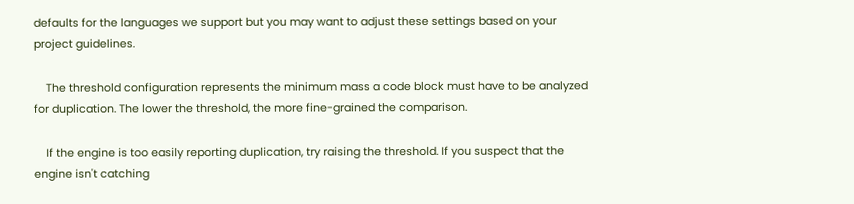defaults for the languages we support but you may want to adjust these settings based on your project guidelines.

    The threshold configuration represents the minimum mass a code block must have to be analyzed for duplication. The lower the threshold, the more fine-grained the comparison.

    If the engine is too easily reporting duplication, try raising the threshold. If you suspect that the engine isn't catching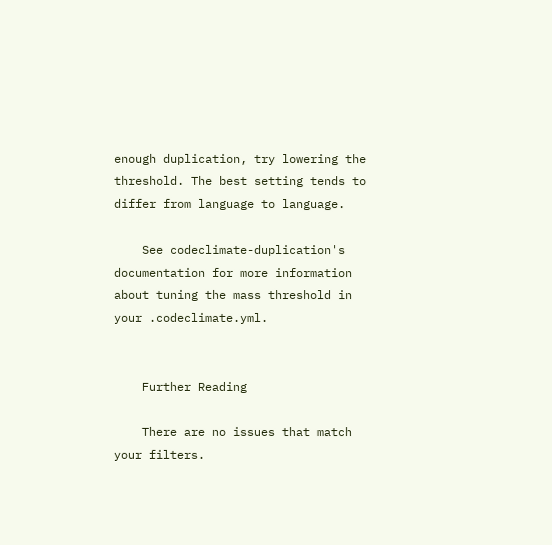enough duplication, try lowering the threshold. The best setting tends to differ from language to language.

    See codeclimate-duplication's documentation for more information about tuning the mass threshold in your .codeclimate.yml.


    Further Reading

    There are no issues that match your filters.